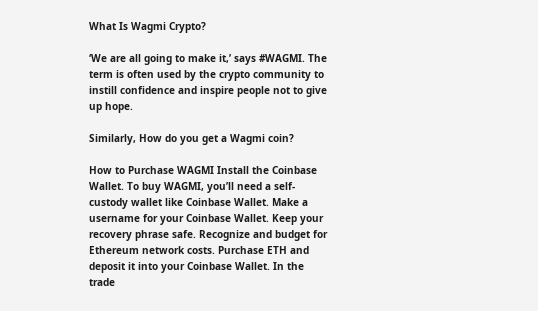What Is Wagmi Crypto?

‘We are all going to make it,’ says #WAGMI. The term is often used by the crypto community to instill confidence and inspire people not to give up hope.

Similarly, How do you get a Wagmi coin?

How to Purchase WAGMI Install the Coinbase Wallet. To buy WAGMI, you’ll need a self-custody wallet like Coinbase Wallet. Make a username for your Coinbase Wallet. Keep your recovery phrase safe. Recognize and budget for Ethereum network costs. Purchase ETH and deposit it into your Coinbase Wallet. In the trade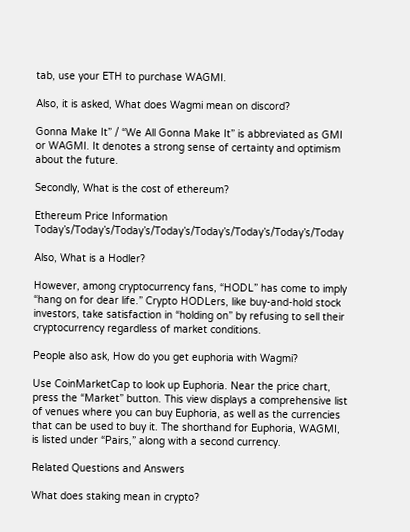tab, use your ETH to purchase WAGMI.

Also, it is asked, What does Wagmi mean on discord?

Gonna Make It” / “We All Gonna Make It” is abbreviated as GMI or WAGMI. It denotes a strong sense of certainty and optimism about the future.

Secondly, What is the cost of ethereum?

Ethereum Price Information Today’s/Today’s/Today’s/Today’s/Today’s/Today’s/Today’s/Today

Also, What is a Hodler?

However, among cryptocurrency fans, “HODL” has come to imply “hang on for dear life.” Crypto HODLers, like buy-and-hold stock investors, take satisfaction in “holding on” by refusing to sell their cryptocurrency regardless of market conditions.

People also ask, How do you get euphoria with Wagmi?

Use CoinMarketCap to look up Euphoria. Near the price chart, press the “Market” button. This view displays a comprehensive list of venues where you can buy Euphoria, as well as the currencies that can be used to buy it. The shorthand for Euphoria, WAGMI, is listed under “Pairs,” along with a second currency.

Related Questions and Answers

What does staking mean in crypto?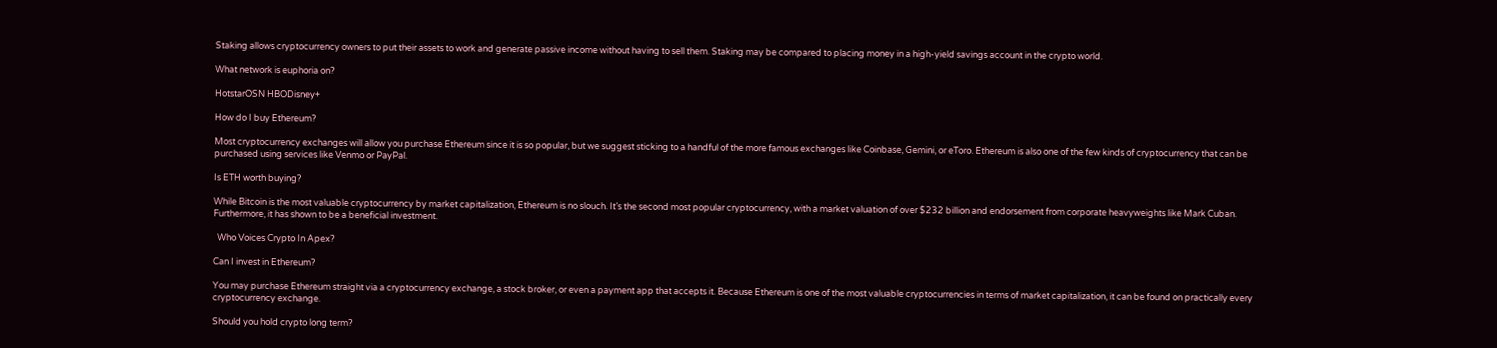Staking allows cryptocurrency owners to put their assets to work and generate passive income without having to sell them. Staking may be compared to placing money in a high-yield savings account in the crypto world.

What network is euphoria on?

HotstarOSN HBODisney+

How do I buy Ethereum?

Most cryptocurrency exchanges will allow you purchase Ethereum since it is so popular, but we suggest sticking to a handful of the more famous exchanges like Coinbase, Gemini, or eToro. Ethereum is also one of the few kinds of cryptocurrency that can be purchased using services like Venmo or PayPal.

Is ETH worth buying?

While Bitcoin is the most valuable cryptocurrency by market capitalization, Ethereum is no slouch. It’s the second most popular cryptocurrency, with a market valuation of over $232 billion and endorsement from corporate heavyweights like Mark Cuban. Furthermore, it has shown to be a beneficial investment.

  Who Voices Crypto In Apex?

Can I invest in Ethereum?

You may purchase Ethereum straight via a cryptocurrency exchange, a stock broker, or even a payment app that accepts it. Because Ethereum is one of the most valuable cryptocurrencies in terms of market capitalization, it can be found on practically every cryptocurrency exchange.

Should you hold crypto long term?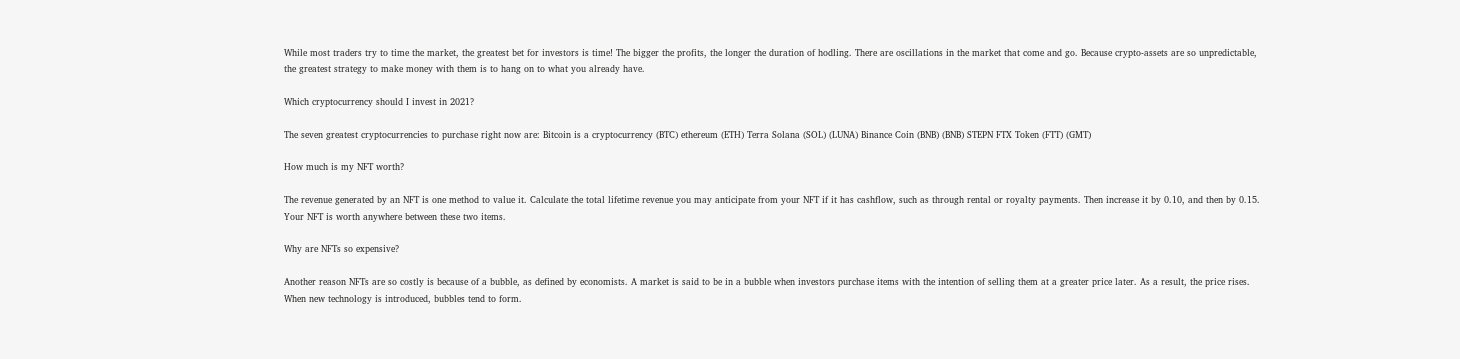While most traders try to time the market, the greatest bet for investors is time! The bigger the profits, the longer the duration of hodling. There are oscillations in the market that come and go. Because crypto-assets are so unpredictable, the greatest strategy to make money with them is to hang on to what you already have.

Which cryptocurrency should I invest in 2021?

The seven greatest cryptocurrencies to purchase right now are: Bitcoin is a cryptocurrency (BTC) ethereum (ETH) Terra Solana (SOL) (LUNA) Binance Coin (BNB) (BNB) STEPN FTX Token (FTT) (GMT)

How much is my NFT worth?

The revenue generated by an NFT is one method to value it. Calculate the total lifetime revenue you may anticipate from your NFT if it has cashflow, such as through rental or royalty payments. Then increase it by 0.10, and then by 0.15. Your NFT is worth anywhere between these two items.

Why are NFTs so expensive?

Another reason NFTs are so costly is because of a bubble, as defined by economists. A market is said to be in a bubble when investors purchase items with the intention of selling them at a greater price later. As a result, the price rises. When new technology is introduced, bubbles tend to form.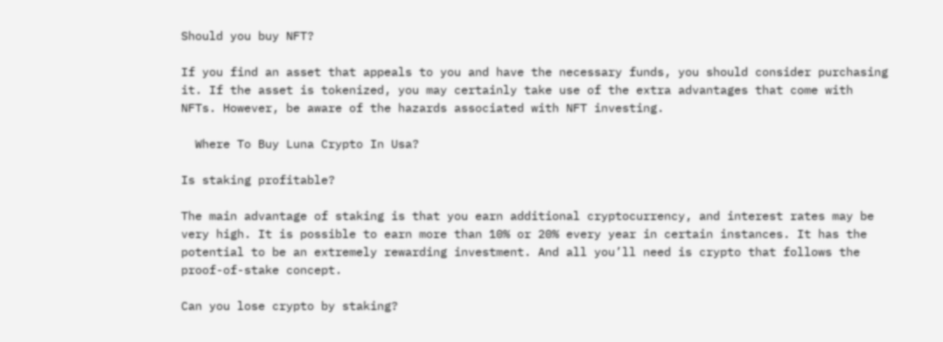Should you buy NFT?

If you find an asset that appeals to you and have the necessary funds, you should consider purchasing it. If the asset is tokenized, you may certainly take use of the extra advantages that come with NFTs. However, be aware of the hazards associated with NFT investing.

  Where To Buy Luna Crypto In Usa?

Is staking profitable?

The main advantage of staking is that you earn additional cryptocurrency, and interest rates may be very high. It is possible to earn more than 10% or 20% every year in certain instances. It has the potential to be an extremely rewarding investment. And all you’ll need is crypto that follows the proof-of-stake concept.

Can you lose crypto by staking?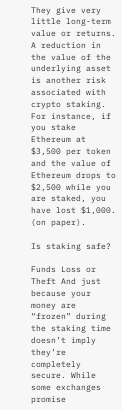They give very little long-term value or returns. A reduction in the value of the underlying asset is another risk associated with crypto staking. For instance, if you stake Ethereum at $3,500 per token and the value of Ethereum drops to $2,500 while you are staked, you have lost $1,000. (on paper).

Is staking safe?

Funds Loss or Theft And just because your money are “frozen” during the staking time doesn’t imply they’re completely secure. While some exchanges promise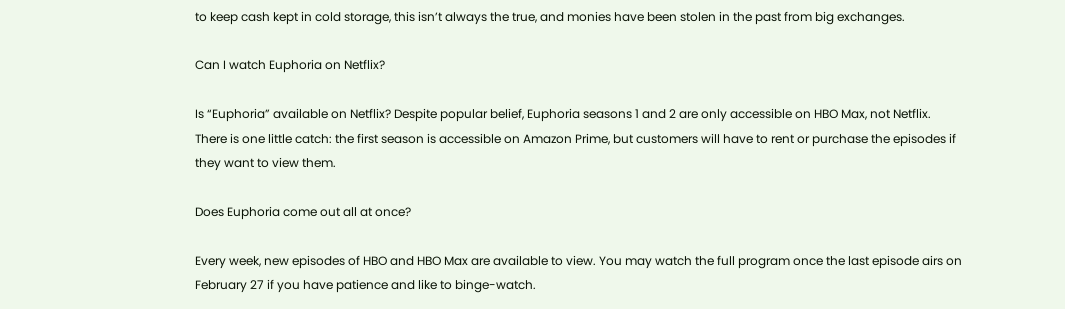to keep cash kept in cold storage, this isn’t always the true, and monies have been stolen in the past from big exchanges.

Can I watch Euphoria on Netflix?

Is “Euphoria” available on Netflix? Despite popular belief, Euphoria seasons 1 and 2 are only accessible on HBO Max, not Netflix. There is one little catch: the first season is accessible on Amazon Prime, but customers will have to rent or purchase the episodes if they want to view them.

Does Euphoria come out all at once?

Every week, new episodes of HBO and HBO Max are available to view. You may watch the full program once the last episode airs on February 27 if you have patience and like to binge-watch.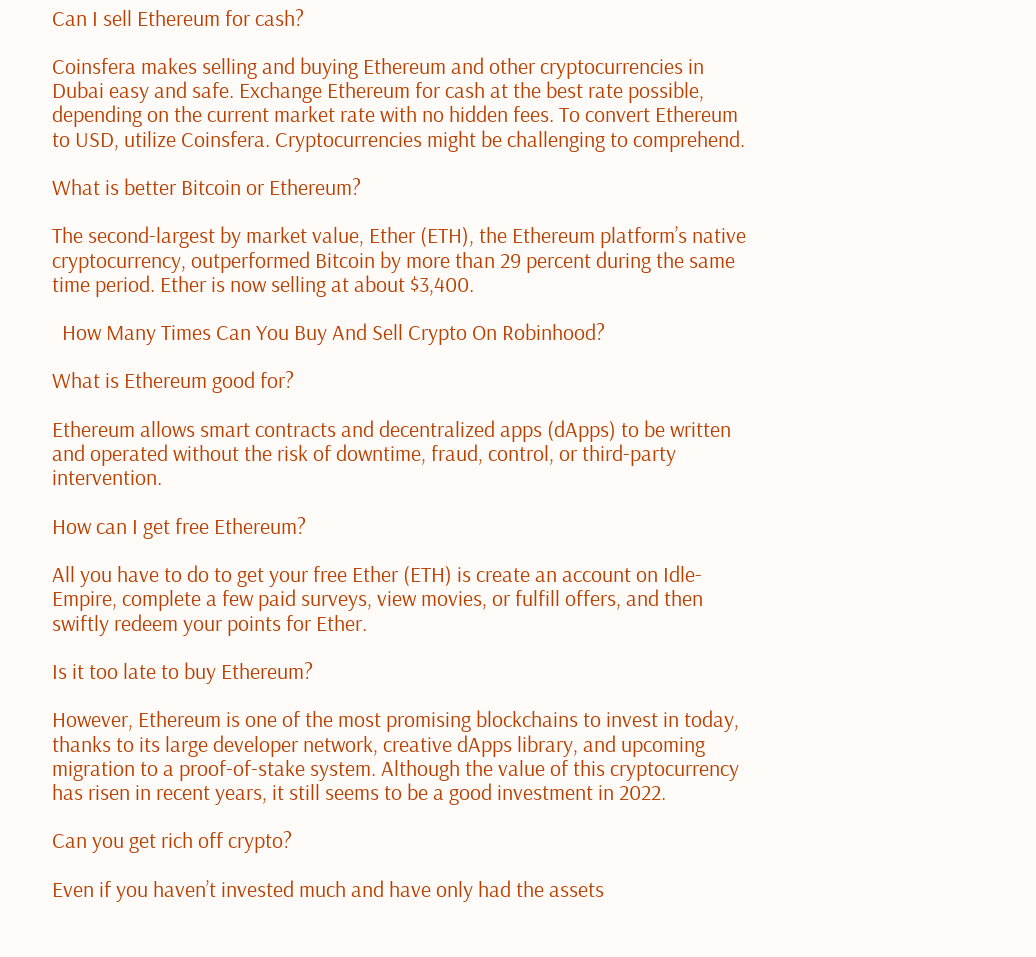Can I sell Ethereum for cash?

Coinsfera makes selling and buying Ethereum and other cryptocurrencies in Dubai easy and safe. Exchange Ethereum for cash at the best rate possible, depending on the current market rate with no hidden fees. To convert Ethereum to USD, utilize Coinsfera. Cryptocurrencies might be challenging to comprehend.

What is better Bitcoin or Ethereum?

The second-largest by market value, Ether (ETH), the Ethereum platform’s native cryptocurrency, outperformed Bitcoin by more than 29 percent during the same time period. Ether is now selling at about $3,400.

  How Many Times Can You Buy And Sell Crypto On Robinhood?

What is Ethereum good for?

Ethereum allows smart contracts and decentralized apps (dApps) to be written and operated without the risk of downtime, fraud, control, or third-party intervention.

How can I get free Ethereum?

All you have to do to get your free Ether (ETH) is create an account on Idle-Empire, complete a few paid surveys, view movies, or fulfill offers, and then swiftly redeem your points for Ether.

Is it too late to buy Ethereum?

However, Ethereum is one of the most promising blockchains to invest in today, thanks to its large developer network, creative dApps library, and upcoming migration to a proof-of-stake system. Although the value of this cryptocurrency has risen in recent years, it still seems to be a good investment in 2022.

Can you get rich off crypto?

Even if you haven’t invested much and have only had the assets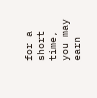for a short time, you may earn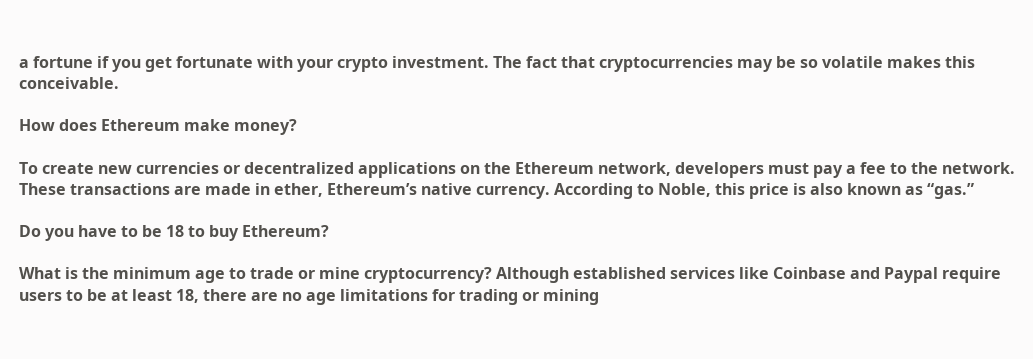a fortune if you get fortunate with your crypto investment. The fact that cryptocurrencies may be so volatile makes this conceivable.

How does Ethereum make money?

To create new currencies or decentralized applications on the Ethereum network, developers must pay a fee to the network. These transactions are made in ether, Ethereum’s native currency. According to Noble, this price is also known as “gas.”

Do you have to be 18 to buy Ethereum?

What is the minimum age to trade or mine cryptocurrency? Although established services like Coinbase and Paypal require users to be at least 18, there are no age limitations for trading or mining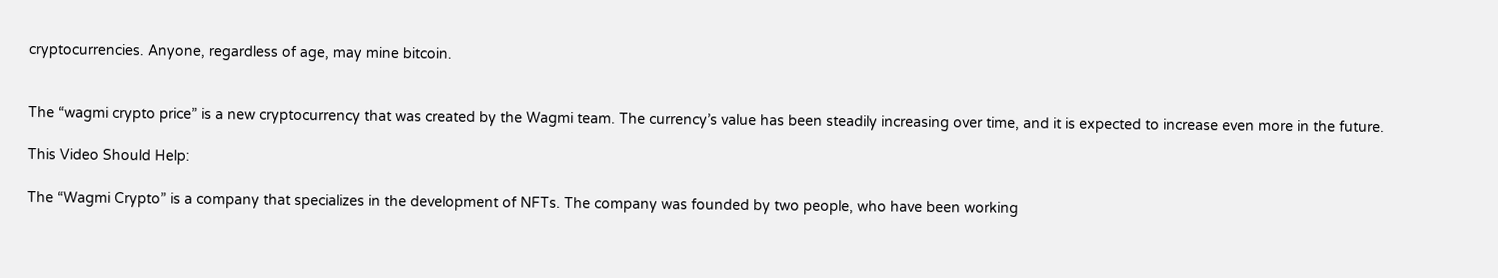cryptocurrencies. Anyone, regardless of age, may mine bitcoin.


The “wagmi crypto price” is a new cryptocurrency that was created by the Wagmi team. The currency’s value has been steadily increasing over time, and it is expected to increase even more in the future.

This Video Should Help:

The “Wagmi Crypto” is a company that specializes in the development of NFTs. The company was founded by two people, who have been working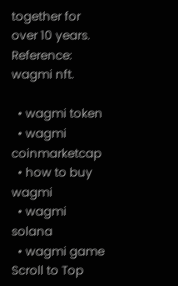together for over 10 years. Reference: wagmi nft.

  • wagmi token
  • wagmi coinmarketcap
  • how to buy wagmi
  • wagmi solana
  • wagmi game
Scroll to Top